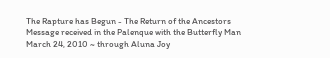The Rapture has Begun - The Return of the Ancestors
Message received in the Palenque with the Butterfly Man
March 24, 2010 ~ through Aluna Joy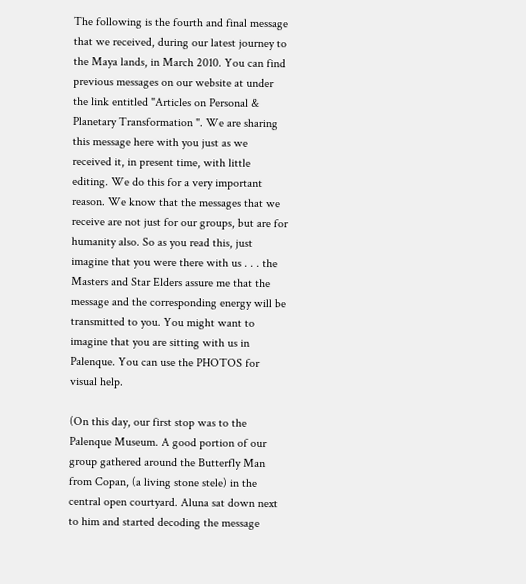The following is the fourth and final message that we received, during our latest journey to the Maya lands, in March 2010. You can find previous messages on our website at under the link entitled "Articles on Personal & Planetary Transformation ". We are sharing this message here with you just as we received it, in present time, with little editing. We do this for a very important reason. We know that the messages that we receive are not just for our groups, but are for humanity also. So as you read this, just imagine that you were there with us . . . the Masters and Star Elders assure me that the message and the corresponding energy will be transmitted to you. You might want to imagine that you are sitting with us in Palenque. You can use the PHOTOS for visual help.

(On this day, our first stop was to the Palenque Museum. A good portion of our group gathered around the Butterfly Man from Copan, (a living stone stele) in the central open courtyard. Aluna sat down next to him and started decoding the message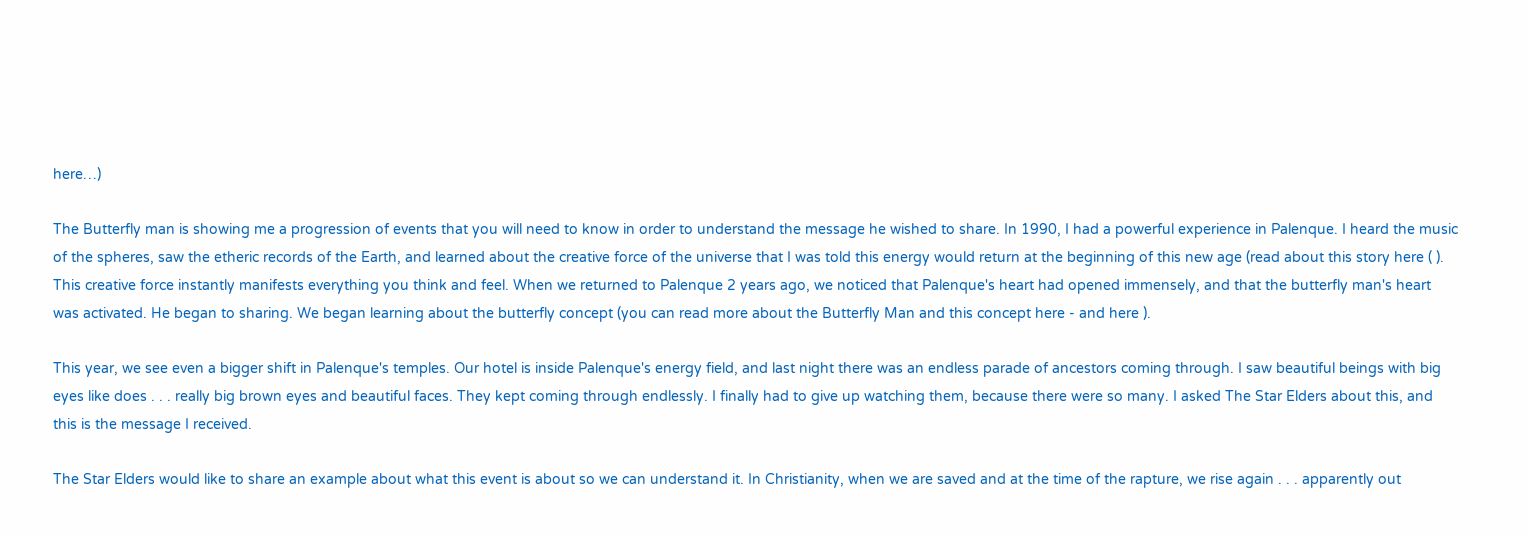here…)

The Butterfly man is showing me a progression of events that you will need to know in order to understand the message he wished to share. In 1990, I had a powerful experience in Palenque. I heard the music of the spheres, saw the etheric records of the Earth, and learned about the creative force of the universe that I was told this energy would return at the beginning of this new age (read about this story here ( ). This creative force instantly manifests everything you think and feel. When we returned to Palenque 2 years ago, we noticed that Palenque's heart had opened immensely, and that the butterfly man's heart was activated. He began to sharing. We began learning about the butterfly concept (you can read more about the Butterfly Man and this concept here - and here ).

This year, we see even a bigger shift in Palenque's temples. Our hotel is inside Palenque's energy field, and last night there was an endless parade of ancestors coming through. I saw beautiful beings with big eyes like does . . . really big brown eyes and beautiful faces. They kept coming through endlessly. I finally had to give up watching them, because there were so many. I asked The Star Elders about this, and this is the message I received.

The Star Elders would like to share an example about what this event is about so we can understand it. In Christianity, when we are saved and at the time of the rapture, we rise again . . . apparently out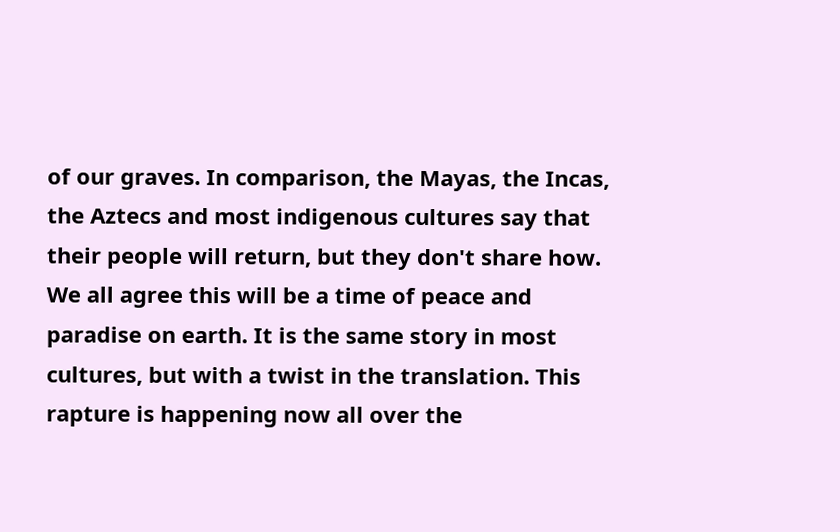of our graves. In comparison, the Mayas, the Incas, the Aztecs and most indigenous cultures say that their people will return, but they don't share how. We all agree this will be a time of peace and paradise on earth. It is the same story in most cultures, but with a twist in the translation. This rapture is happening now all over the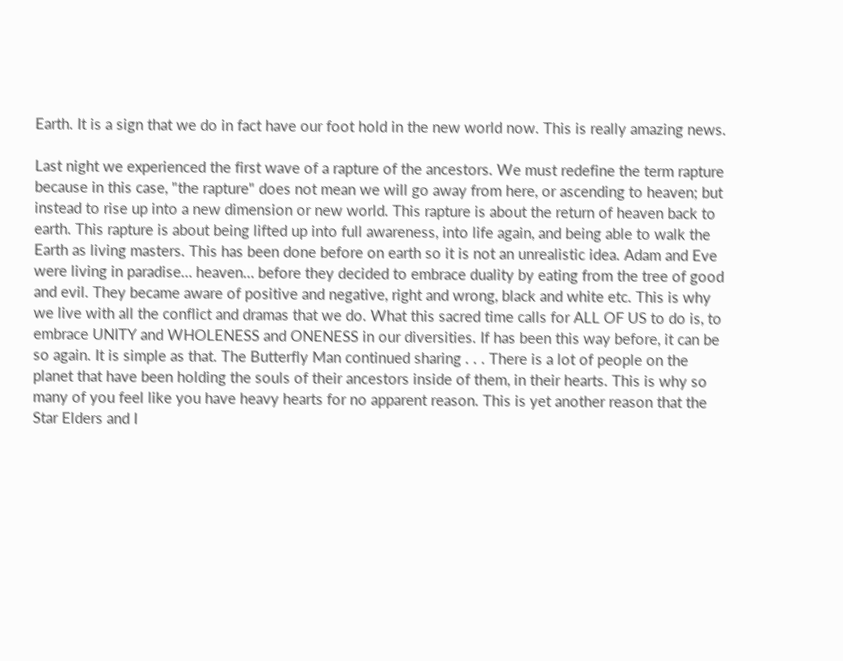Earth. It is a sign that we do in fact have our foot hold in the new world now. This is really amazing news.

Last night we experienced the first wave of a rapture of the ancestors. We must redefine the term rapture because in this case, "the rapture" does not mean we will go away from here, or ascending to heaven; but instead to rise up into a new dimension or new world. This rapture is about the return of heaven back to earth. This rapture is about being lifted up into full awareness, into life again, and being able to walk the Earth as living masters. This has been done before on earth so it is not an unrealistic idea. Adam and Eve were living in paradise… heaven… before they decided to embrace duality by eating from the tree of good and evil. They became aware of positive and negative, right and wrong, black and white etc. This is why we live with all the conflict and dramas that we do. What this sacred time calls for ALL OF US to do is, to embrace UNITY and WHOLENESS and ONENESS in our diversities. If has been this way before, it can be so again. It is simple as that. The Butterfly Man continued sharing . . . There is a lot of people on the planet that have been holding the souls of their ancestors inside of them, in their hearts. This is why so many of you feel like you have heavy hearts for no apparent reason. This is yet another reason that the Star Elders and I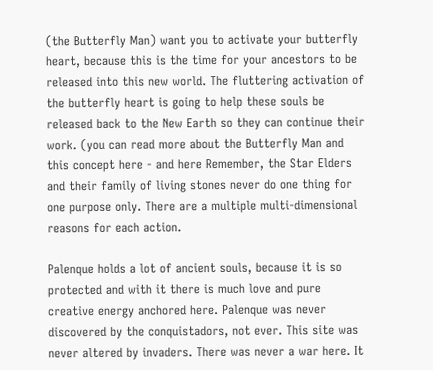(the Butterfly Man) want you to activate your butterfly heart, because this is the time for your ancestors to be released into this new world. The fluttering activation of the butterfly heart is going to help these souls be released back to the New Earth so they can continue their work. (you can read more about the Butterfly Man and this concept here - and here Remember, the Star Elders and their family of living stones never do one thing for one purpose only. There are a multiple multi-dimensional reasons for each action.

Palenque holds a lot of ancient souls, because it is so protected and with it there is much love and pure creative energy anchored here. Palenque was never discovered by the conquistadors, not ever. This site was never altered by invaders. There was never a war here. It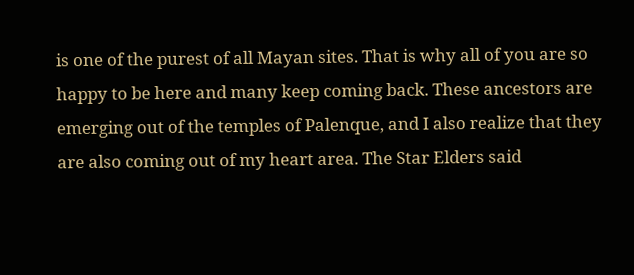is one of the purest of all Mayan sites. That is why all of you are so happy to be here and many keep coming back. These ancestors are emerging out of the temples of Palenque, and I also realize that they are also coming out of my heart area. The Star Elders said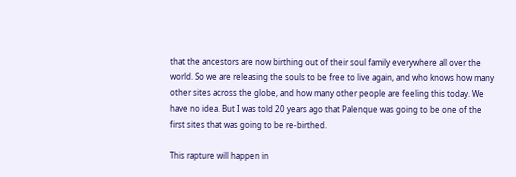that the ancestors are now birthing out of their soul family everywhere all over the world. So we are releasing the souls to be free to live again, and who knows how many other sites across the globe, and how many other people are feeling this today. We have no idea. But I was told 20 years ago that Palenque was going to be one of the first sites that was going to be re-birthed.

This rapture will happen in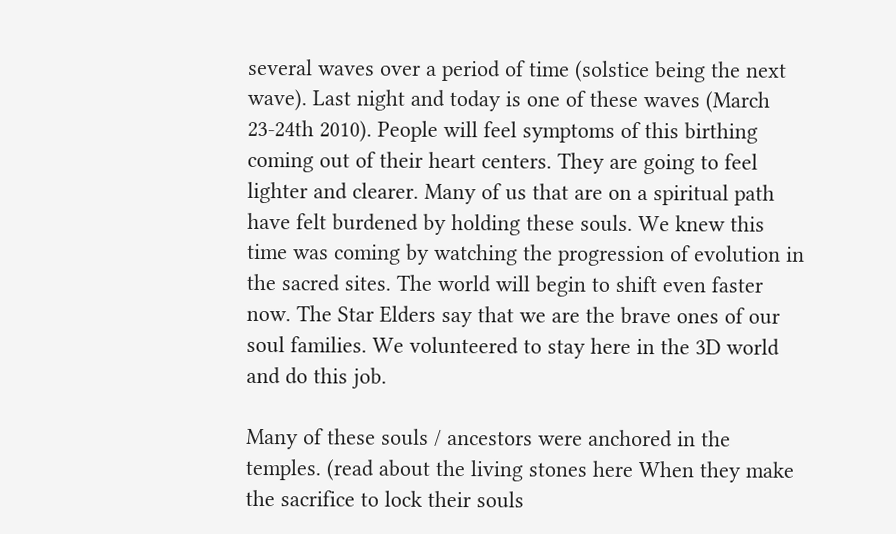several waves over a period of time (solstice being the next wave). Last night and today is one of these waves (March 23-24th 2010). People will feel symptoms of this birthing coming out of their heart centers. They are going to feel lighter and clearer. Many of us that are on a spiritual path have felt burdened by holding these souls. We knew this time was coming by watching the progression of evolution in the sacred sites. The world will begin to shift even faster now. The Star Elders say that we are the brave ones of our soul families. We volunteered to stay here in the 3D world and do this job.

Many of these souls / ancestors were anchored in the temples. (read about the living stones here When they make the sacrifice to lock their souls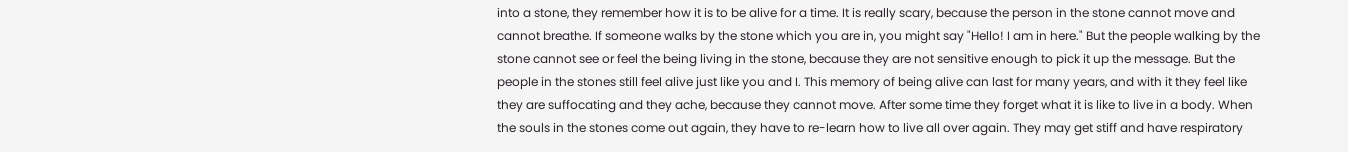into a stone, they remember how it is to be alive for a time. It is really scary, because the person in the stone cannot move and cannot breathe. If someone walks by the stone which you are in, you might say "Hello! I am in here." But the people walking by the stone cannot see or feel the being living in the stone, because they are not sensitive enough to pick it up the message. But the people in the stones still feel alive just like you and I. This memory of being alive can last for many years, and with it they feel like they are suffocating and they ache, because they cannot move. After some time they forget what it is like to live in a body. When the souls in the stones come out again, they have to re-learn how to live all over again. They may get stiff and have respiratory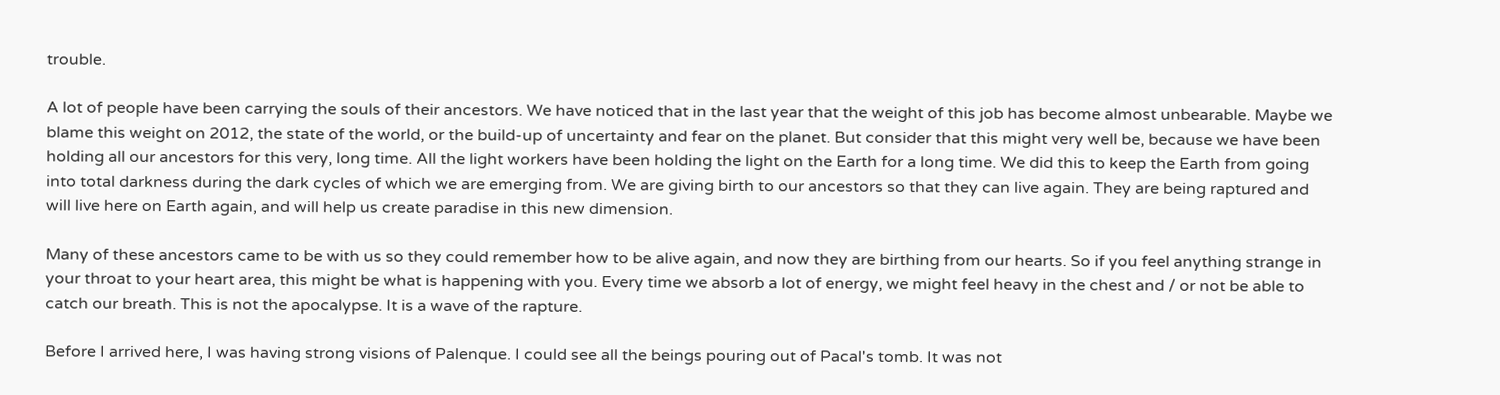trouble.

A lot of people have been carrying the souls of their ancestors. We have noticed that in the last year that the weight of this job has become almost unbearable. Maybe we blame this weight on 2012, the state of the world, or the build-up of uncertainty and fear on the planet. But consider that this might very well be, because we have been holding all our ancestors for this very, long time. All the light workers have been holding the light on the Earth for a long time. We did this to keep the Earth from going into total darkness during the dark cycles of which we are emerging from. We are giving birth to our ancestors so that they can live again. They are being raptured and will live here on Earth again, and will help us create paradise in this new dimension.

Many of these ancestors came to be with us so they could remember how to be alive again, and now they are birthing from our hearts. So if you feel anything strange in your throat to your heart area, this might be what is happening with you. Every time we absorb a lot of energy, we might feel heavy in the chest and / or not be able to catch our breath. This is not the apocalypse. It is a wave of the rapture.

Before I arrived here, I was having strong visions of Palenque. I could see all the beings pouring out of Pacal's tomb. It was not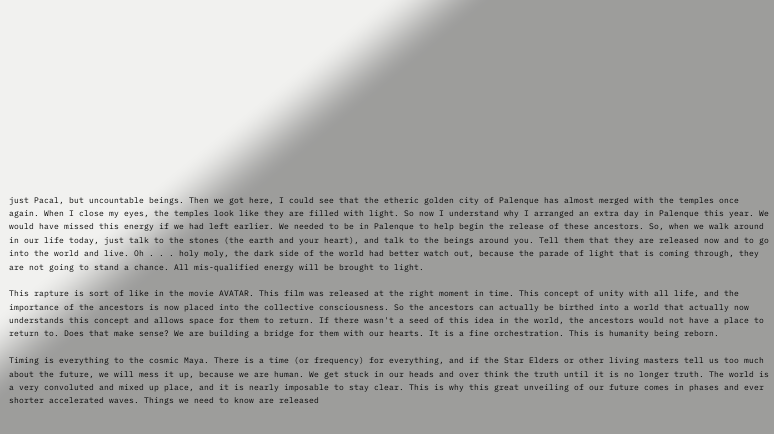just Pacal, but uncountable beings. Then we got here, I could see that the etheric golden city of Palenque has almost merged with the temples once again. When I close my eyes, the temples look like they are filled with light. So now I understand why I arranged an extra day in Palenque this year. We would have missed this energy if we had left earlier. We needed to be in Palenque to help begin the release of these ancestors. So, when we walk around in our life today, just talk to the stones (the earth and your heart), and talk to the beings around you. Tell them that they are released now and to go into the world and live. Oh . . . holy moly, the dark side of the world had better watch out, because the parade of light that is coming through, they are not going to stand a chance. All mis-qualified energy will be brought to light.

This rapture is sort of like in the movie AVATAR. This film was released at the right moment in time. This concept of unity with all life, and the importance of the ancestors is now placed into the collective consciousness. So the ancestors can actually be birthed into a world that actually now understands this concept and allows space for them to return. If there wasn't a seed of this idea in the world, the ancestors would not have a place to return to. Does that make sense? We are building a bridge for them with our hearts. It is a fine orchestration. This is humanity being reborn.

Timing is everything to the cosmic Maya. There is a time (or frequency) for everything, and if the Star Elders or other living masters tell us too much about the future, we will mess it up, because we are human. We get stuck in our heads and over think the truth until it is no longer truth. The world is a very convoluted and mixed up place, and it is nearly imposable to stay clear. This is why this great unveiling of our future comes in phases and ever shorter accelerated waves. Things we need to know are released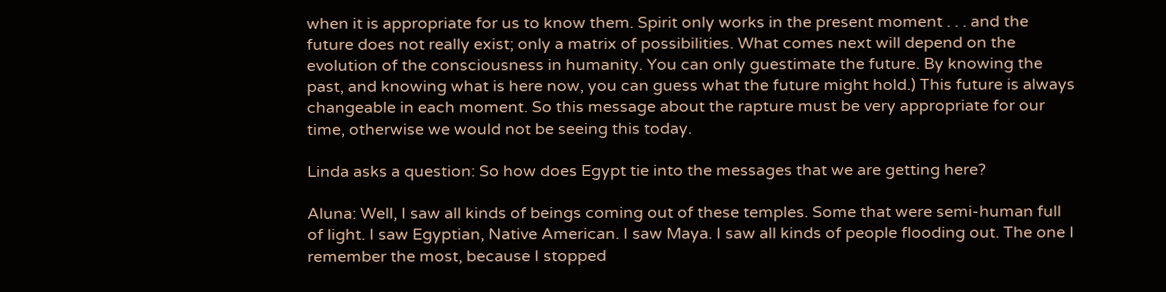when it is appropriate for us to know them. Spirit only works in the present moment . . . and the future does not really exist; only a matrix of possibilities. What comes next will depend on the evolution of the consciousness in humanity. You can only guestimate the future. By knowing the past, and knowing what is here now, you can guess what the future might hold.) This future is always changeable in each moment. So this message about the rapture must be very appropriate for our time, otherwise we would not be seeing this today.

Linda asks a question: So how does Egypt tie into the messages that we are getting here?

Aluna: Well, I saw all kinds of beings coming out of these temples. Some that were semi-human full of light. I saw Egyptian, Native American. I saw Maya. I saw all kinds of people flooding out. The one I remember the most, because I stopped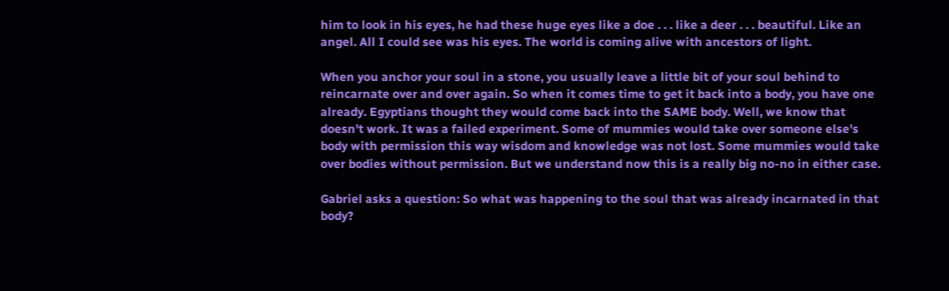him to look in his eyes, he had these huge eyes like a doe . . . like a deer . . . beautiful. Like an angel. All I could see was his eyes. The world is coming alive with ancestors of light.

When you anchor your soul in a stone, you usually leave a little bit of your soul behind to reincarnate over and over again. So when it comes time to get it back into a body, you have one already. Egyptians thought they would come back into the SAME body. Well, we know that doesn't work. It was a failed experiment. Some of mummies would take over someone else's body with permission this way wisdom and knowledge was not lost. Some mummies would take over bodies without permission. But we understand now this is a really big no-no in either case.

Gabriel asks a question: So what was happening to the soul that was already incarnated in that body?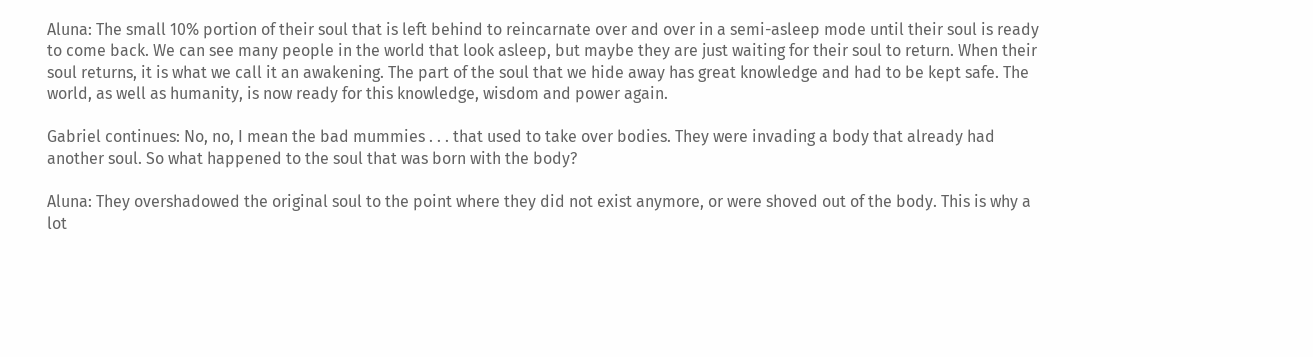Aluna: The small 10% portion of their soul that is left behind to reincarnate over and over in a semi-asleep mode until their soul is ready to come back. We can see many people in the world that look asleep, but maybe they are just waiting for their soul to return. When their soul returns, it is what we call it an awakening. The part of the soul that we hide away has great knowledge and had to be kept safe. The world, as well as humanity, is now ready for this knowledge, wisdom and power again.

Gabriel continues: No, no, I mean the bad mummies . . . that used to take over bodies. They were invading a body that already had another soul. So what happened to the soul that was born with the body?

Aluna: They overshadowed the original soul to the point where they did not exist anymore, or were shoved out of the body. This is why a lot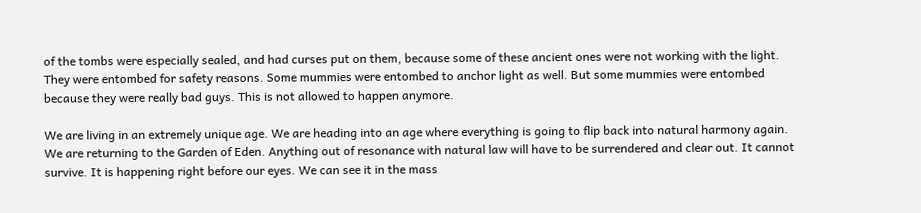of the tombs were especially sealed, and had curses put on them, because some of these ancient ones were not working with the light. They were entombed for safety reasons. Some mummies were entombed to anchor light as well. But some mummies were entombed because they were really bad guys. This is not allowed to happen anymore.

We are living in an extremely unique age. We are heading into an age where everything is going to flip back into natural harmony again. We are returning to the Garden of Eden. Anything out of resonance with natural law will have to be surrendered and clear out. It cannot survive. It is happening right before our eyes. We can see it in the mass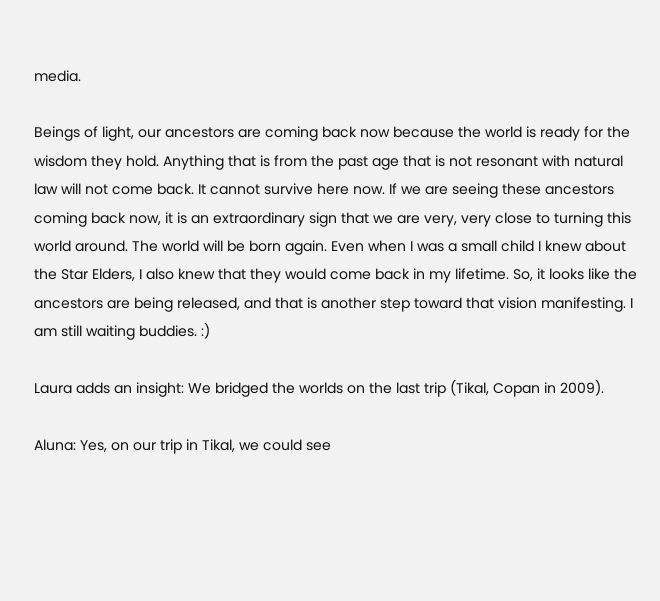media.

Beings of light, our ancestors are coming back now because the world is ready for the wisdom they hold. Anything that is from the past age that is not resonant with natural law will not come back. It cannot survive here now. If we are seeing these ancestors coming back now, it is an extraordinary sign that we are very, very close to turning this world around. The world will be born again. Even when I was a small child I knew about the Star Elders, I also knew that they would come back in my lifetime. So, it looks like the ancestors are being released, and that is another step toward that vision manifesting. I am still waiting buddies. :)

Laura adds an insight: We bridged the worlds on the last trip (Tikal, Copan in 2009).

Aluna: Yes, on our trip in Tikal, we could see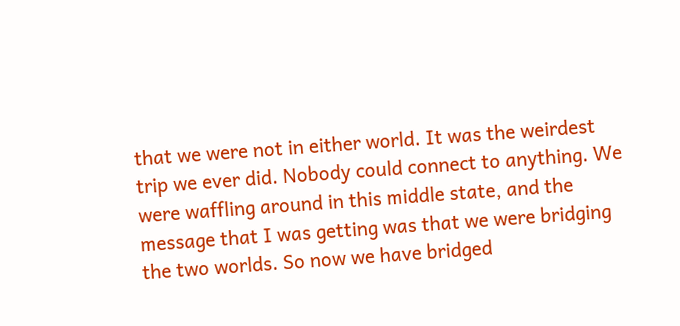that we were not in either world. It was the weirdest trip we ever did. Nobody could connect to anything. We were waffling around in this middle state, and the message that I was getting was that we were bridging the two worlds. So now we have bridged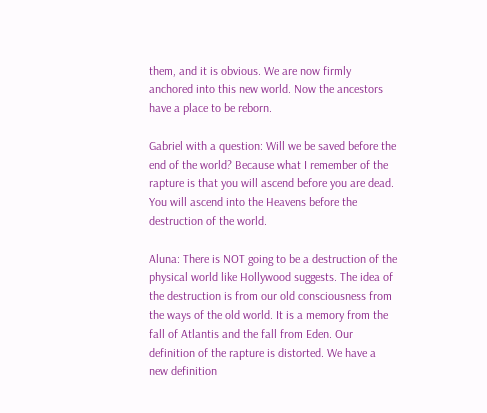them, and it is obvious. We are now firmly anchored into this new world. Now the ancestors have a place to be reborn.

Gabriel with a question: Will we be saved before the end of the world? Because what I remember of the rapture is that you will ascend before you are dead. You will ascend into the Heavens before the destruction of the world.

Aluna: There is NOT going to be a destruction of the physical world like Hollywood suggests. The idea of the destruction is from our old consciousness from the ways of the old world. It is a memory from the fall of Atlantis and the fall from Eden. Our definition of the rapture is distorted. We have a new definition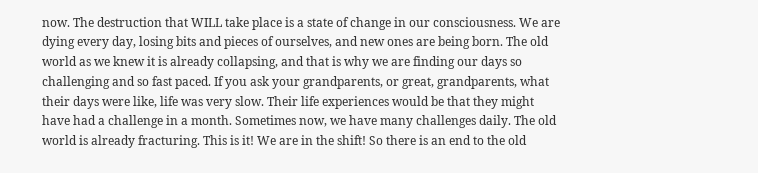now. The destruction that WILL take place is a state of change in our consciousness. We are dying every day, losing bits and pieces of ourselves, and new ones are being born. The old world as we knew it is already collapsing, and that is why we are finding our days so challenging and so fast paced. If you ask your grandparents, or great, grandparents, what their days were like, life was very slow. Their life experiences would be that they might have had a challenge in a month. Sometimes now, we have many challenges daily. The old world is already fracturing. This is it! We are in the shift! So there is an end to the old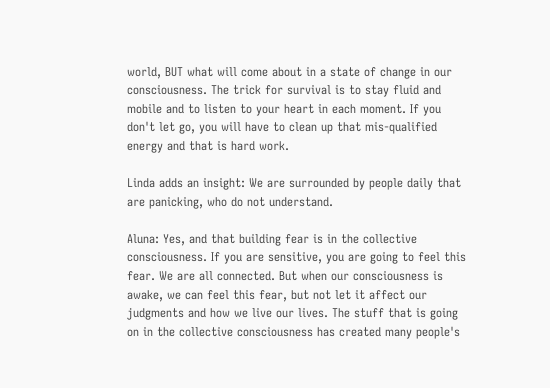world, BUT what will come about in a state of change in our consciousness. The trick for survival is to stay fluid and mobile and to listen to your heart in each moment. If you don't let go, you will have to clean up that mis-qualified energy and that is hard work.

Linda adds an insight: We are surrounded by people daily that are panicking, who do not understand.

Aluna: Yes, and that building fear is in the collective consciousness. If you are sensitive, you are going to feel this fear. We are all connected. But when our consciousness is awake, we can feel this fear, but not let it affect our judgments and how we live our lives. The stuff that is going on in the collective consciousness has created many people's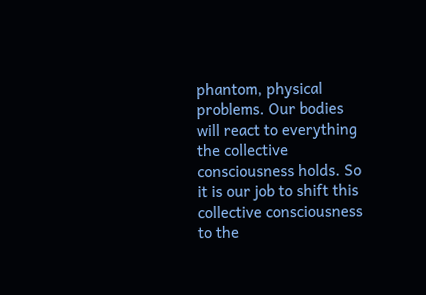phantom, physical problems. Our bodies will react to everything the collective consciousness holds. So it is our job to shift this collective consciousness to the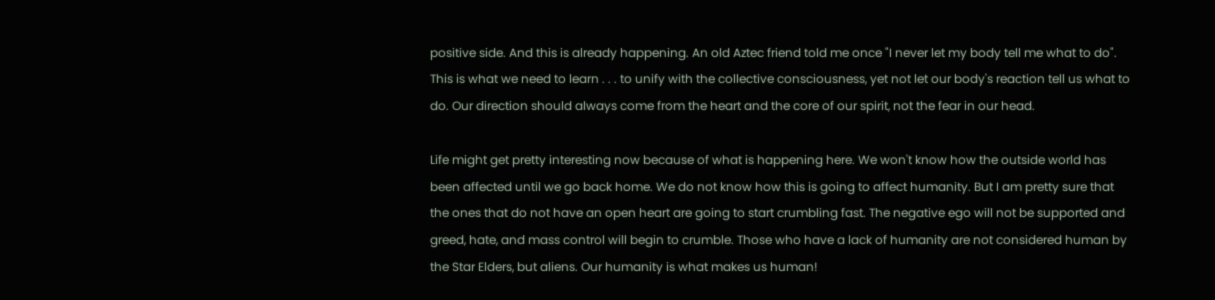positive side. And this is already happening. An old Aztec friend told me once "I never let my body tell me what to do". This is what we need to learn . . . to unify with the collective consciousness, yet not let our body's reaction tell us what to do. Our direction should always come from the heart and the core of our spirit, not the fear in our head.

Life might get pretty interesting now because of what is happening here. We won't know how the outside world has been affected until we go back home. We do not know how this is going to affect humanity. But I am pretty sure that the ones that do not have an open heart are going to start crumbling fast. The negative ego will not be supported and greed, hate, and mass control will begin to crumble. Those who have a lack of humanity are not considered human by the Star Elders, but aliens. Our humanity is what makes us human!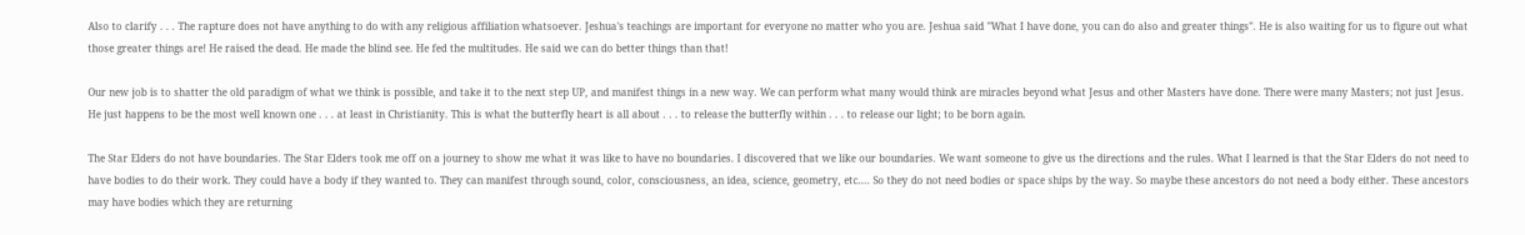Also to clarify . . . The rapture does not have anything to do with any religious affiliation whatsoever. Jeshua's teachings are important for everyone no matter who you are. Jeshua said "What I have done, you can do also and greater things". He is also waiting for us to figure out what those greater things are! He raised the dead. He made the blind see. He fed the multitudes. He said we can do better things than that!

Our new job is to shatter the old paradigm of what we think is possible, and take it to the next step UP, and manifest things in a new way. We can perform what many would think are miracles beyond what Jesus and other Masters have done. There were many Masters; not just Jesus. He just happens to be the most well known one . . . at least in Christianity. This is what the butterfly heart is all about . . . to release the butterfly within . . . to release our light; to be born again.

The Star Elders do not have boundaries. The Star Elders took me off on a journey to show me what it was like to have no boundaries. I discovered that we like our boundaries. We want someone to give us the directions and the rules. What I learned is that the Star Elders do not need to have bodies to do their work. They could have a body if they wanted to. They can manifest through sound, color, consciousness, an idea, science, geometry, etc.... So they do not need bodies or space ships by the way. So maybe these ancestors do not need a body either. These ancestors may have bodies which they are returning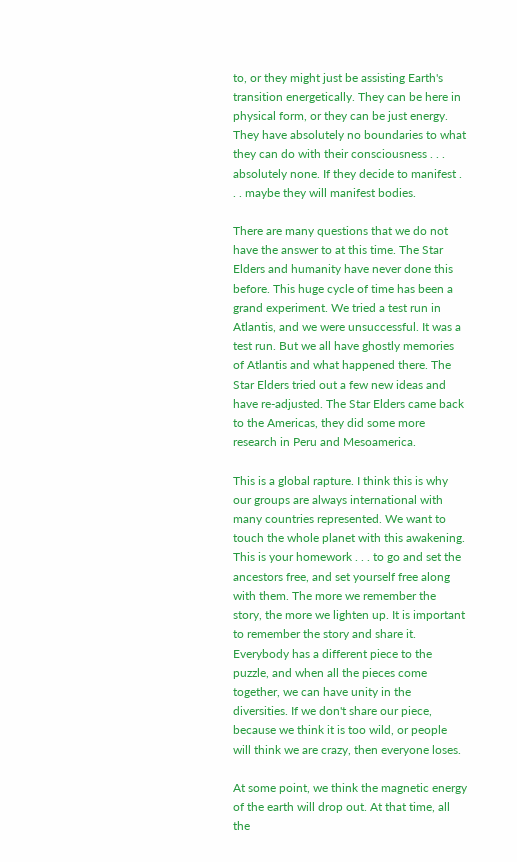to, or they might just be assisting Earth's transition energetically. They can be here in physical form, or they can be just energy. They have absolutely no boundaries to what they can do with their consciousness . . . absolutely none. If they decide to manifest . . . maybe they will manifest bodies.

There are many questions that we do not have the answer to at this time. The Star Elders and humanity have never done this before. This huge cycle of time has been a grand experiment. We tried a test run in Atlantis, and we were unsuccessful. It was a test run. But we all have ghostly memories of Atlantis and what happened there. The Star Elders tried out a few new ideas and have re-adjusted. The Star Elders came back to the Americas, they did some more research in Peru and Mesoamerica.

This is a global rapture. I think this is why our groups are always international with many countries represented. We want to touch the whole planet with this awakening. This is your homework . . . to go and set the ancestors free, and set yourself free along with them. The more we remember the story, the more we lighten up. It is important to remember the story and share it. Everybody has a different piece to the puzzle, and when all the pieces come together, we can have unity in the diversities. If we don't share our piece, because we think it is too wild, or people will think we are crazy, then everyone loses.

At some point, we think the magnetic energy of the earth will drop out. At that time, all the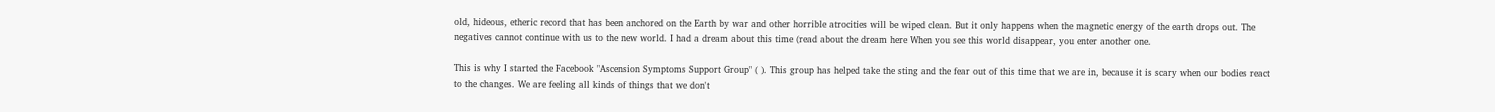old, hideous, etheric record that has been anchored on the Earth by war and other horrible atrocities will be wiped clean. But it only happens when the magnetic energy of the earth drops out. The negatives cannot continue with us to the new world. I had a dream about this time (read about the dream here When you see this world disappear, you enter another one.

This is why I started the Facebook "Ascension Symptoms Support Group" ( ). This group has helped take the sting and the fear out of this time that we are in, because it is scary when our bodies react to the changes. We are feeling all kinds of things that we don't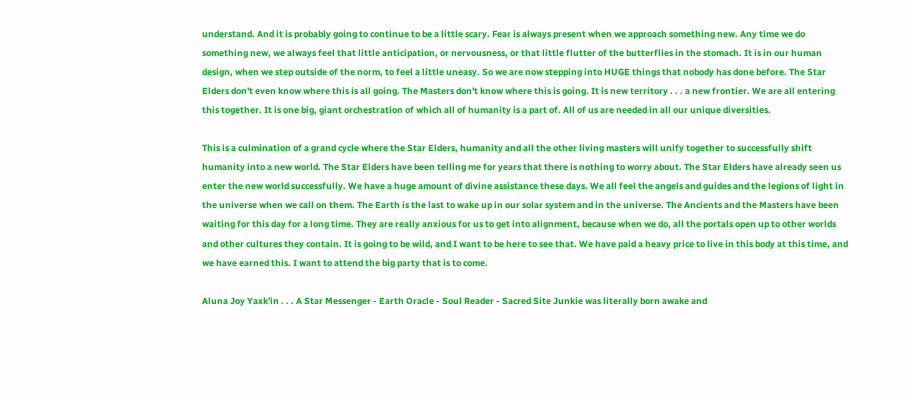understand. And it is probably going to continue to be a little scary. Fear is always present when we approach something new. Any time we do something new, we always feel that little anticipation, or nervousness, or that little flutter of the butterflies in the stomach. It is in our human design, when we step outside of the norm, to feel a little uneasy. So we are now stepping into HUGE things that nobody has done before. The Star Elders don't even know where this is all going. The Masters don't know where this is going. It is new territory . . . a new frontier. We are all entering this together. It is one big, giant orchestration of which all of humanity is a part of. All of us are needed in all our unique diversities.

This is a culmination of a grand cycle where the Star Elders, humanity and all the other living masters will unify together to successfully shift humanity into a new world. The Star Elders have been telling me for years that there is nothing to worry about. The Star Elders have already seen us enter the new world successfully. We have a huge amount of divine assistance these days. We all feel the angels and guides and the legions of light in the universe when we call on them. The Earth is the last to wake up in our solar system and in the universe. The Ancients and the Masters have been waiting for this day for a long time. They are really anxious for us to get into alignment, because when we do, all the portals open up to other worlds and other cultures they contain. It is going to be wild, and I want to be here to see that. We have paid a heavy price to live in this body at this time, and we have earned this. I want to attend the big party that is to come.

Aluna Joy Yaxk'in . . . A Star Messenger - Earth Oracle - Soul Reader - Sacred Site Junkie was literally born awake and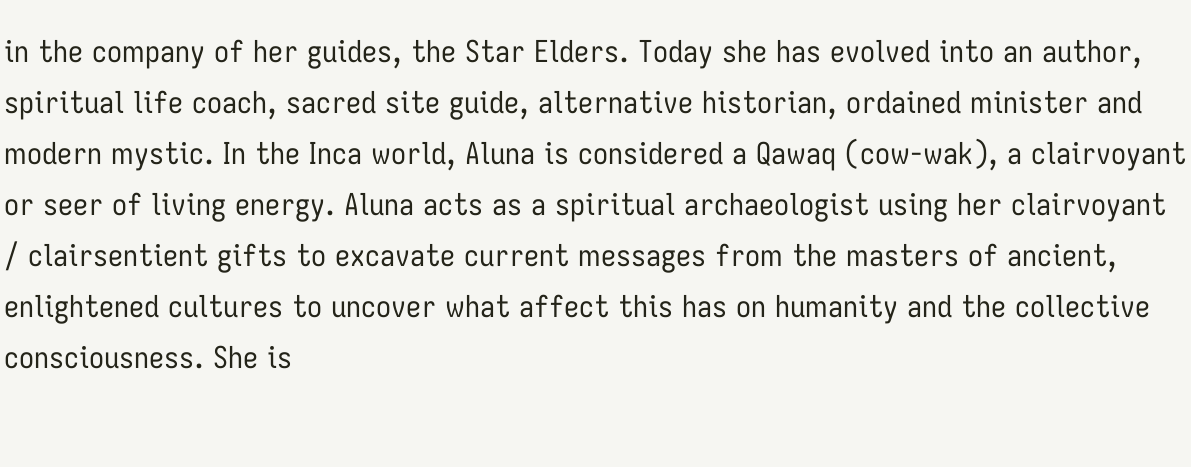in the company of her guides, the Star Elders. Today she has evolved into an author, spiritual life coach, sacred site guide, alternative historian, ordained minister and modern mystic. In the Inca world, Aluna is considered a Qawaq (cow-wak), a clairvoyant or seer of living energy. Aluna acts as a spiritual archaeologist using her clairvoyant / clairsentient gifts to excavate current messages from the masters of ancient, enlightened cultures to uncover what affect this has on humanity and the collective consciousness. She is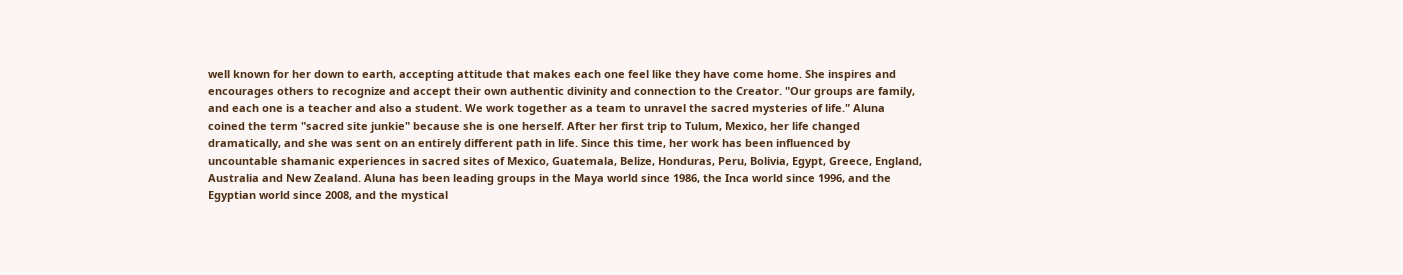well known for her down to earth, accepting attitude that makes each one feel like they have come home. She inspires and encourages others to recognize and accept their own authentic divinity and connection to the Creator. "Our groups are family, and each one is a teacher and also a student. We work together as a team to unravel the sacred mysteries of life." Aluna coined the term "sacred site junkie" because she is one herself. After her first trip to Tulum, Mexico, her life changed dramatically, and she was sent on an entirely different path in life. Since this time, her work has been influenced by uncountable shamanic experiences in sacred sites of Mexico, Guatemala, Belize, Honduras, Peru, Bolivia, Egypt, Greece, England, Australia and New Zealand. Aluna has been leading groups in the Maya world since 1986, the Inca world since 1996, and the Egyptian world since 2008, and the mystical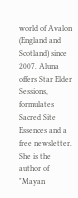world of Avalon (England and Scotland) since 2007. Aluna offers Star Elder Sessions, formulates Sacred Site Essences and a free newsletter. She is the author of "Mayan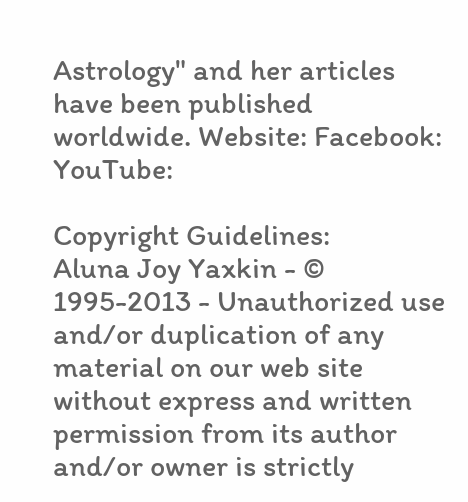Astrology" and her articles have been published worldwide. Website: Facebook: YouTube:

Copyright Guidelines:
Aluna Joy Yaxkin - © 1995-2013 - Unauthorized use and/or duplication of any material on our web site without express and written permission from its author and/or owner is strictly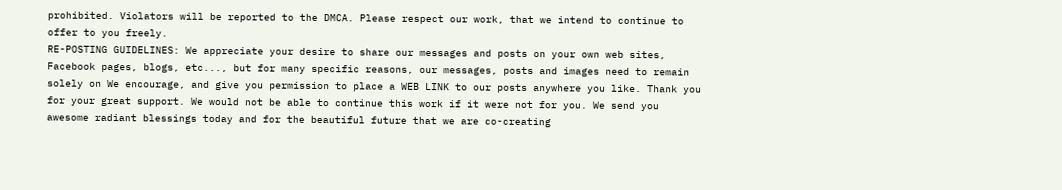prohibited. Violators will be reported to the DMCA. Please respect our work, that we intend to continue to offer to you freely.
RE-POSTING GUIDELINES: We appreciate your desire to share our messages and posts on your own web sites, Facebook pages, blogs, etc..., but for many specific reasons, our messages, posts and images need to remain solely on We encourage, and give you permission to place a WEB LINK to our posts anywhere you like. Thank you for your great support. We would not be able to continue this work if it were not for you. We send you awesome radiant blessings today and for the beautiful future that we are co-creating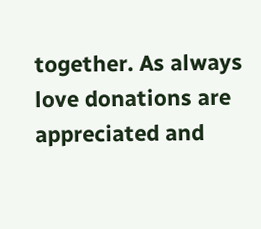together. As always love donations are appreciated and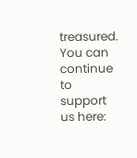treasured. You can continue to support us here: